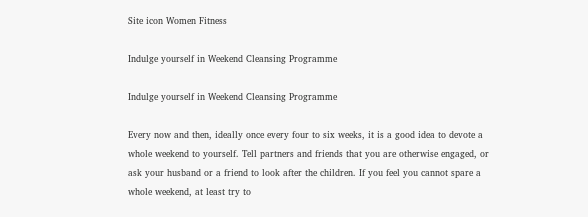Site icon Women Fitness

Indulge yourself in Weekend Cleansing Programme

Indulge yourself in Weekend Cleansing Programme

Every now and then, ideally once every four to six weeks, it is a good idea to devote a whole weekend to yourself. Tell partners and friends that you are otherwise engaged, or ask your husband or a friend to look after the children. If you feel you cannot spare a whole weekend, at least try to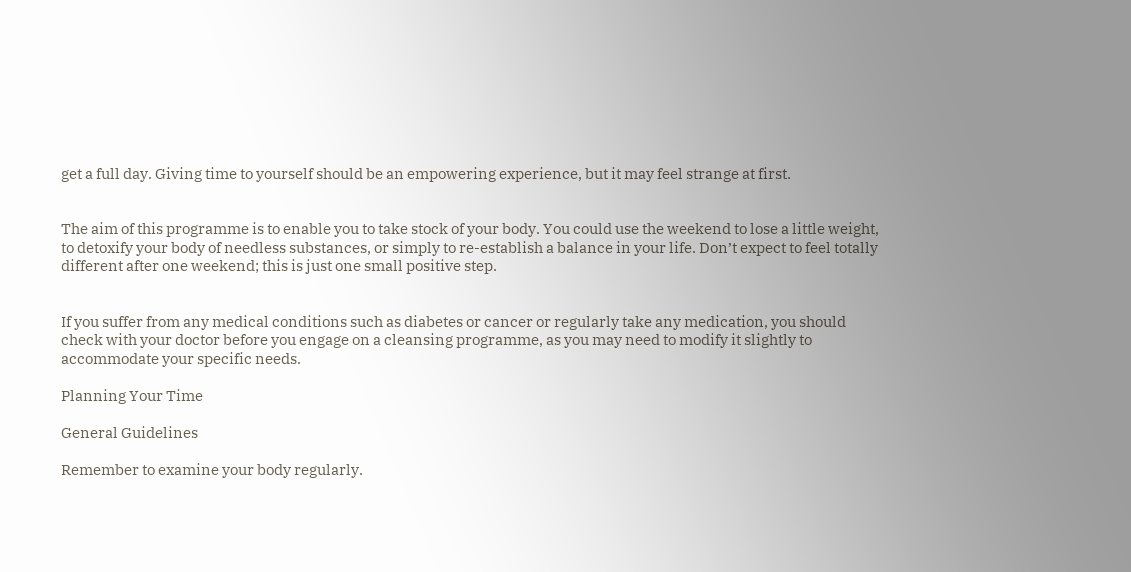get a full day. Giving time to yourself should be an empowering experience, but it may feel strange at first.


The aim of this programme is to enable you to take stock of your body. You could use the weekend to lose a little weight, to detoxify your body of needless substances, or simply to re-establish a balance in your life. Don’t expect to feel totally different after one weekend; this is just one small positive step.


If you suffer from any medical conditions such as diabetes or cancer or regularly take any medication, you should check with your doctor before you engage on a cleansing programme, as you may need to modify it slightly to accommodate your specific needs.

Planning Your Time

General Guidelines

Remember to examine your body regularly.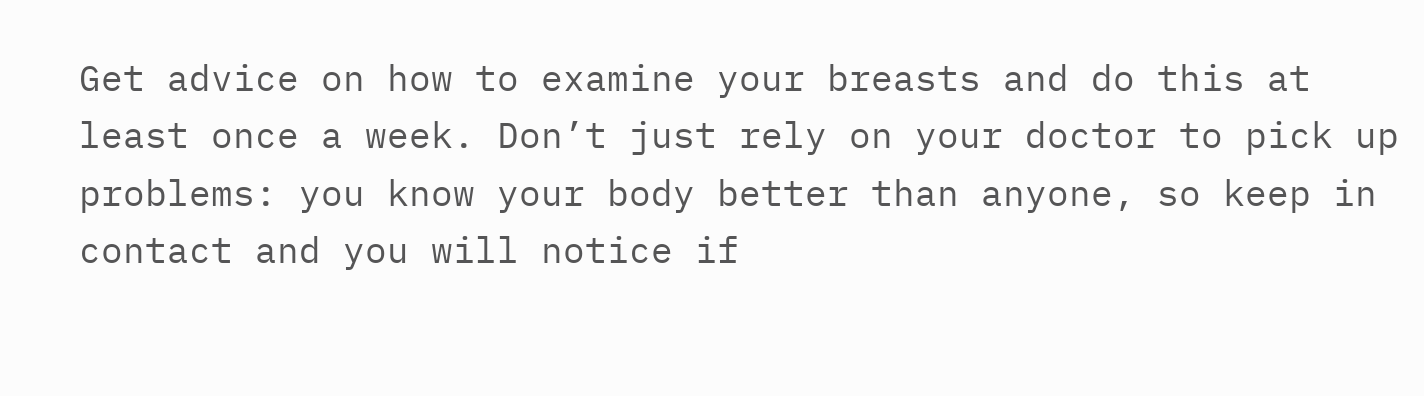Get advice on how to examine your breasts and do this at least once a week. Don’t just rely on your doctor to pick up problems: you know your body better than anyone, so keep in contact and you will notice if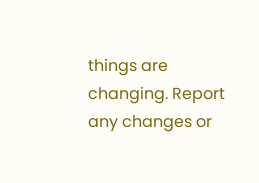things are changing. Report any changes or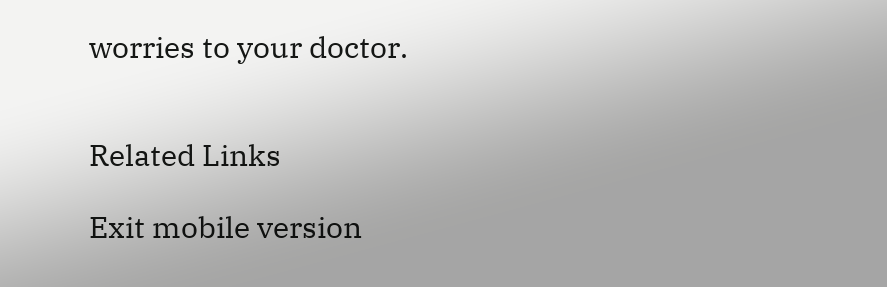worries to your doctor.


Related Links

Exit mobile version